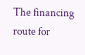The financing route for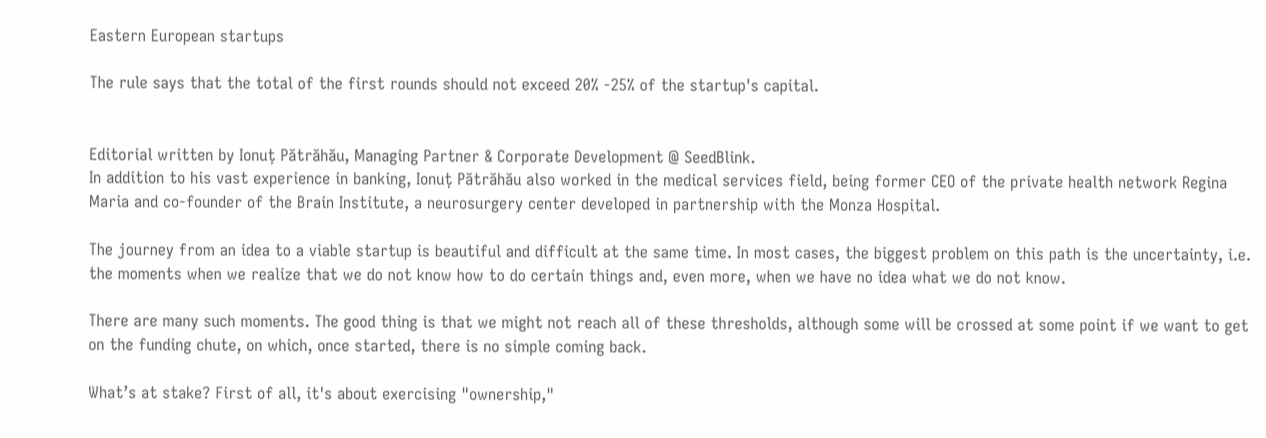Eastern European startups

The rule says that the total of the first rounds should not exceed 20% -25% of the startup's capital.


Editorial written by Ionuț Pătrăhău, Managing Partner & Corporate Development @ SeedBlink.
In addition to his vast experience in banking, Ionuț Pătrăhău also worked in the medical services field, being former CEO of the private health network Regina Maria and co-founder of the Brain Institute, a neurosurgery center developed in partnership with the Monza Hospital.

The journey from an idea to a viable startup is beautiful and difficult at the same time. In most cases, the biggest problem on this path is the uncertainty, i.e. the moments when we realize that we do not know how to do certain things and, even more, when we have no idea what we do not know.

There are many such moments. The good thing is that we might not reach all of these thresholds, although some will be crossed at some point if we want to get on the funding chute, on which, once started, there is no simple coming back.

What’s at stake? First of all, it's about exercising "ownership,"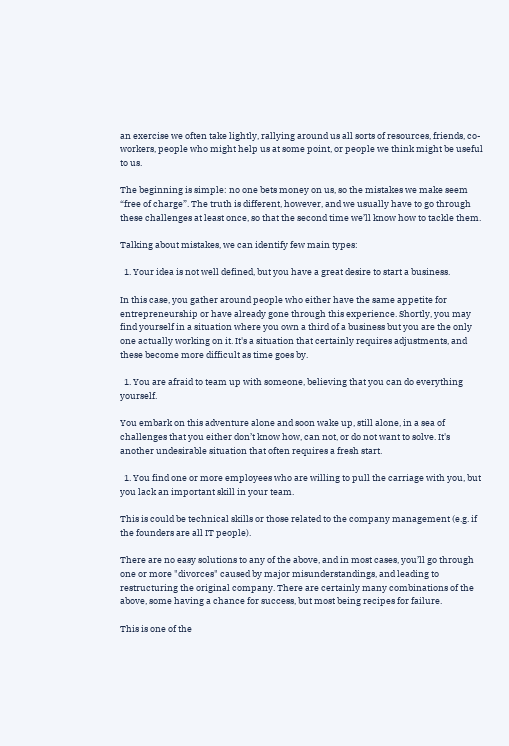an exercise we often take lightly, rallying around us all sorts of resources, friends, co-workers, people who might help us at some point, or people we think might be useful to us.

The beginning is simple: no one bets money on us, so the mistakes we make seem “free of charge”. The truth is different, however, and we usually have to go through these challenges at least once, so that the second time we’ll know how to tackle them.

Talking about mistakes, we can identify few main types:

  1. Your idea is not well defined, but you have a great desire to start a business.

In this case, you gather around people who either have the same appetite for entrepreneurship or have already gone through this experience. Shortly, you may find yourself in a situation where you own a third of a business but you are the only one actually working on it. It's a situation that certainly requires adjustments, and these become more difficult as time goes by.

  1. You are afraid to team up with someone, believing that you can do everything yourself.

You embark on this adventure alone and soon wake up, still alone, in a sea of challenges that you either don’t know how, can not, or do not want to solve. It's another undesirable situation that often requires a fresh start.

  1. You find one or more employees who are willing to pull the carriage with you, but you lack an important skill in your team.

This is could be technical skills or those related to the company management (e.g. if the founders are all IT people).

There are no easy solutions to any of the above, and in most cases, you’ll go through one or more "divorces" caused by major misunderstandings, and leading to restructuring the original company. There are certainly many combinations of the above, some having a chance for success, but most being recipes for failure.

This is one of the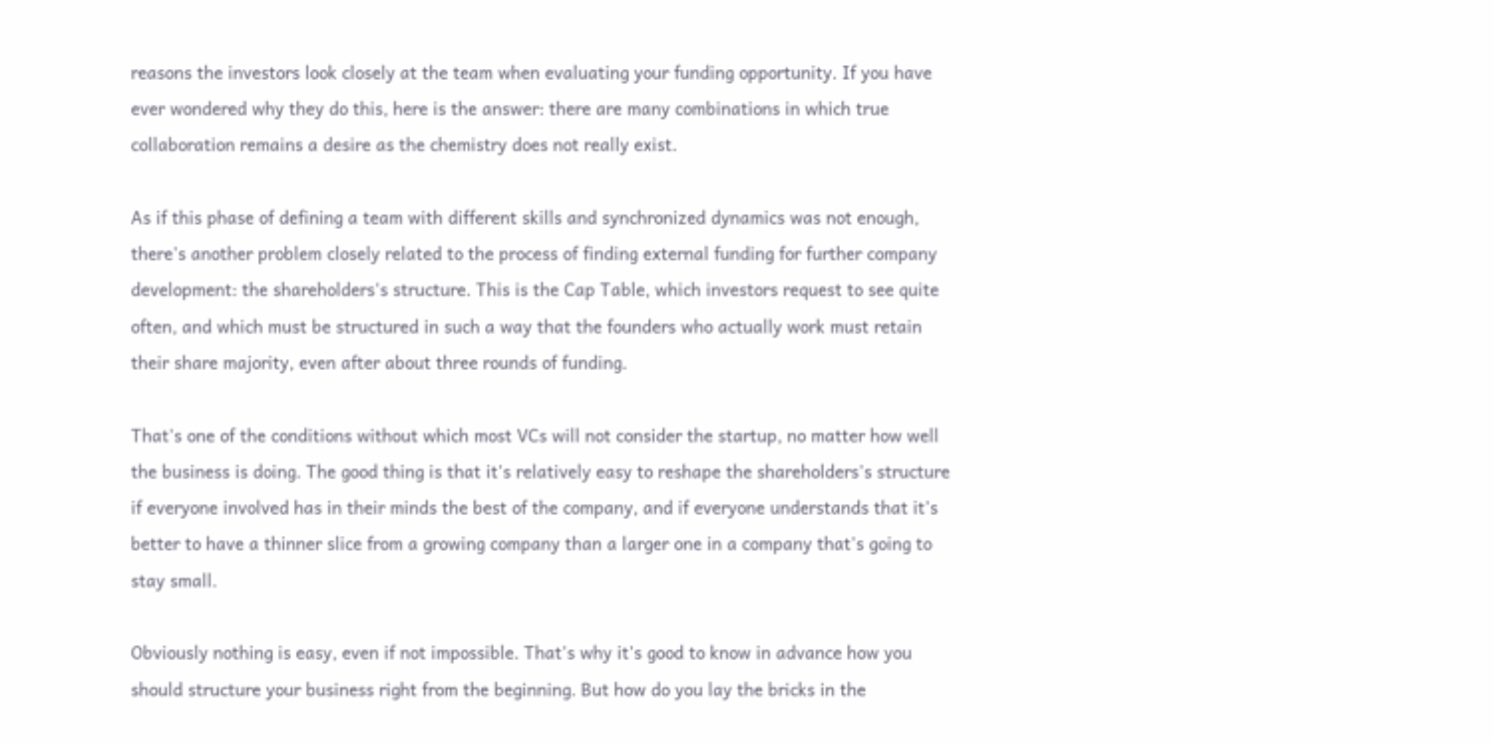reasons the investors look closely at the team when evaluating your funding opportunity. If you have ever wondered why they do this, here is the answer: there are many combinations in which true collaboration remains a desire as the chemistry does not really exist.

As if this phase of defining a team with different skills and synchronized dynamics was not enough, there's another problem closely related to the process of finding external funding for further company development: the shareholders's structure. This is the Cap Table, which investors request to see quite often, and which must be structured in such a way that the founders who actually work must retain their share majority, even after about three rounds of funding.

That's one of the conditions without which most VCs will not consider the startup, no matter how well the business is doing. The good thing is that it's relatively easy to reshape the shareholders's structure if everyone involved has in their minds the best of the company, and if everyone understands that it's better to have a thinner slice from a growing company than a larger one in a company that's going to stay small.

Obviously nothing is easy, even if not impossible. That's why it's good to know in advance how you should structure your business right from the beginning. But how do you lay the bricks in the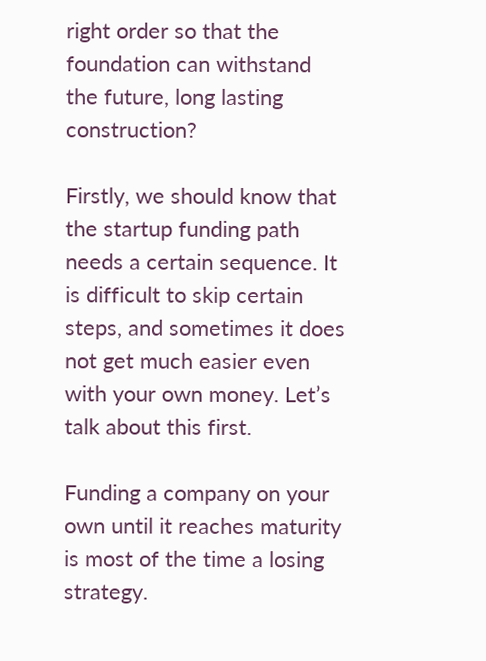right order so that the foundation can withstand the future, long lasting construction?

Firstly, we should know that the startup funding path needs a certain sequence. It is difficult to skip certain steps, and sometimes it does not get much easier even with your own money. Let’s talk about this first.

Funding a company on your own until it reaches maturity is most of the time a losing strategy.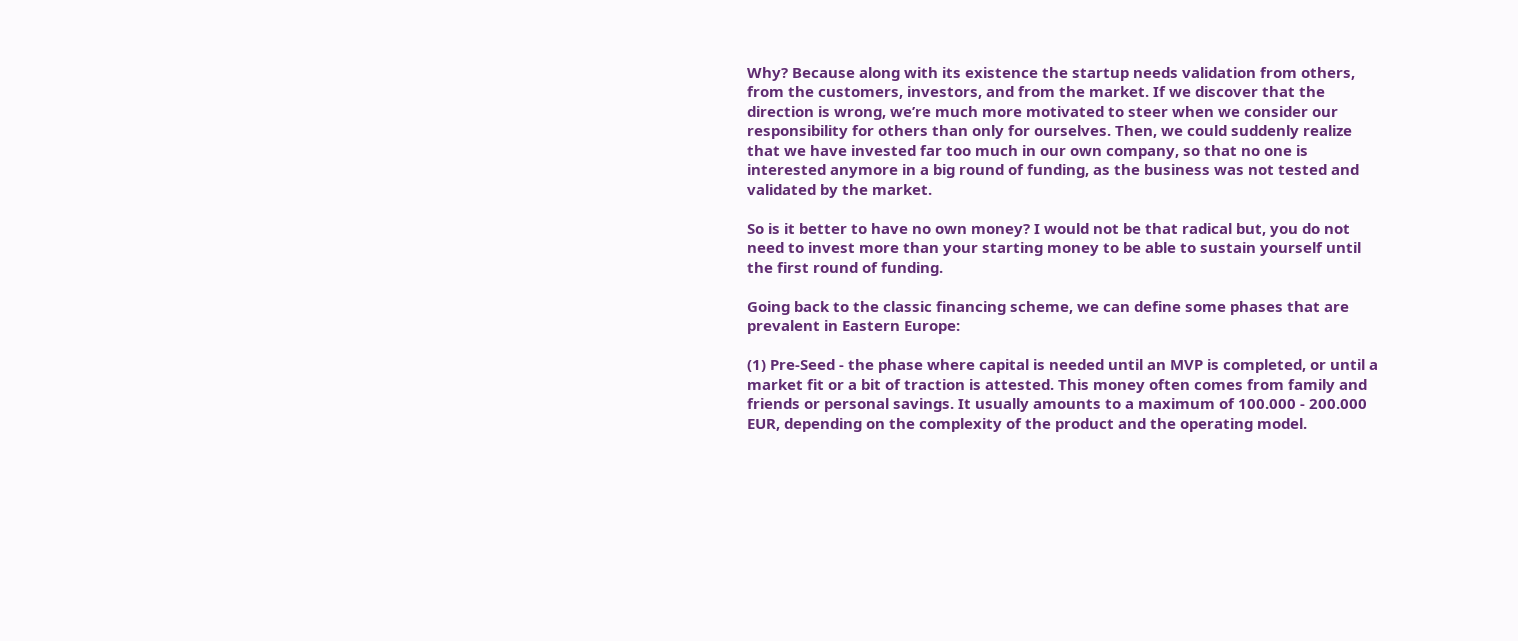Why? Because along with its existence the startup needs validation from others, from the customers, investors, and from the market. If we discover that the direction is wrong, we’re much more motivated to steer when we consider our responsibility for others than only for ourselves. Then, we could suddenly realize that we have invested far too much in our own company, so that no one is interested anymore in a big round of funding, as the business was not tested and validated by the market.

So is it better to have no own money? I would not be that radical but, you do not need to invest more than your starting money to be able to sustain yourself until the first round of funding.

Going back to the classic financing scheme, we can define some phases that are prevalent in Eastern Europe:

(1) Pre-Seed - the phase where capital is needed until an MVP is completed, or until a market fit or a bit of traction is attested. This money often comes from family and friends or personal savings. It usually amounts to a maximum of 100.000 - 200.000 EUR, depending on the complexity of the product and the operating model.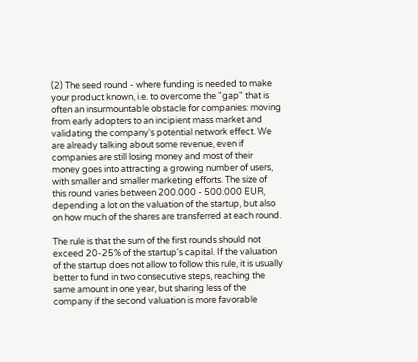(2) The seed round - where funding is needed to make your product known, i.e. to overcome the "gap" that is often an insurmountable obstacle for companies: moving from early adopters to an incipient mass market and validating the company's potential network effect. We are already talking about some revenue, even if companies are still losing money and most of their money goes into attracting a growing number of users, with smaller and smaller marketing efforts. The size of this round varies between 200.000 - 500.000 EUR, depending a lot on the valuation of the startup, but also on how much of the shares are transferred at each round.

The rule is that the sum of the first rounds should not exceed 20-25% of the startup's capital. If the valuation of the startup does not allow to follow this rule, it is usually better to fund in two consecutive steps, reaching the same amount in one year, but sharing less of the company if the second valuation is more favorable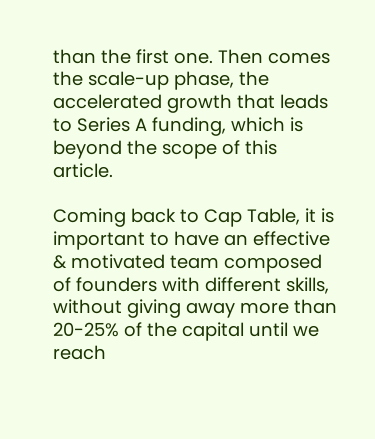than the first one. Then comes the scale-up phase, the accelerated growth that leads to Series A funding, which is beyond the scope of this article.

Coming back to Cap Table, it is important to have an effective & motivated team composed of founders with different skills, without giving away more than 20-25% of the capital until we reach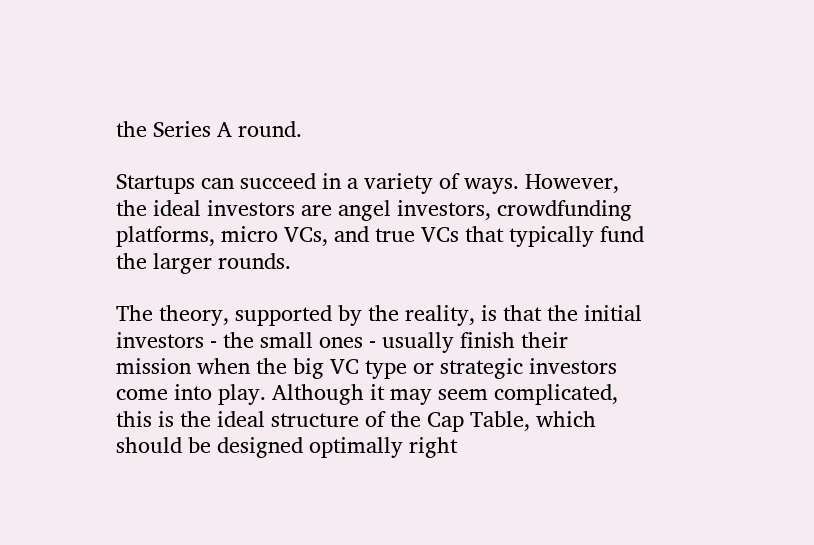the Series A round.

Startups can succeed in a variety of ways. However, the ideal investors are angel investors, crowdfunding platforms, micro VCs, and true VCs that typically fund the larger rounds.

The theory, supported by the reality, is that the initial investors - the small ones - usually finish their mission when the big VC type or strategic investors come into play. Although it may seem complicated, this is the ideal structure of the Cap Table, which should be designed optimally right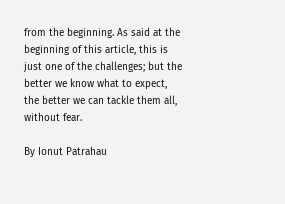from the beginning. As said at the beginning of this article, this is just one of the challenges; but the better we know what to expect, the better we can tackle them all, without fear.

By Ionut Patrahau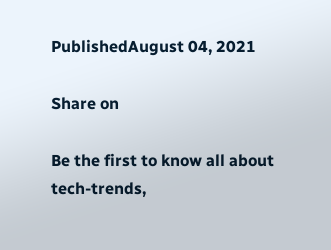PublishedAugust 04, 2021

Share on

Be the first to know all about tech-trends,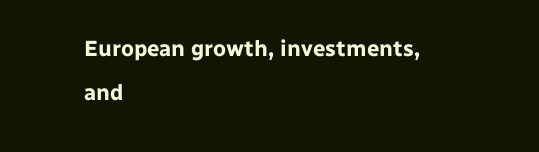European growth, investments, and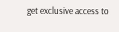get exclusive access to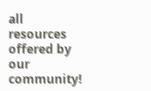all resources offered by our community!